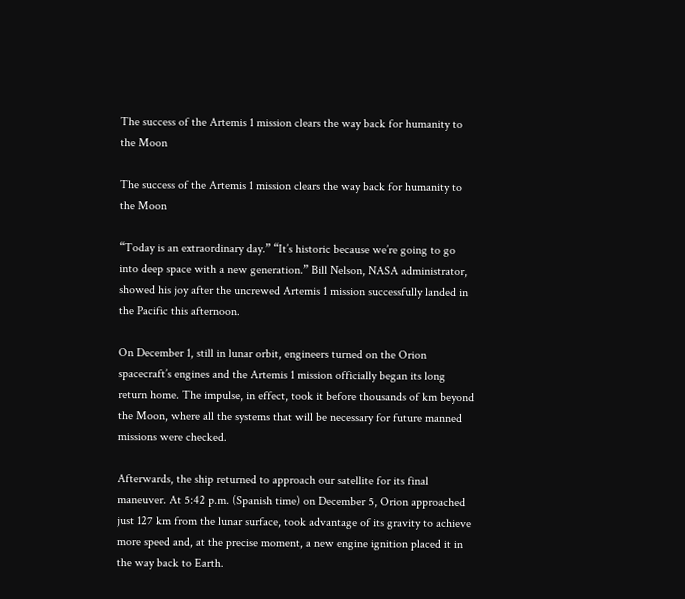The success of the Artemis 1 mission clears the way back for humanity to the Moon

The success of the Artemis 1 mission clears the way back for humanity to the Moon

“Today is an extraordinary day.” “It’s historic because we’re going to go into deep space with a new generation.” Bill Nelson, NASA administrator, showed his joy after the uncrewed Artemis 1 mission successfully landed in the Pacific this afternoon.

On December 1, still in lunar orbit, engineers turned on the Orion spacecraft’s engines and the Artemis 1 mission officially began its long return home. The impulse, in effect, took it before thousands of km beyond the Moon, where all the systems that will be necessary for future manned missions were checked.

Afterwards, the ship returned to approach our satellite for its final maneuver. At 5:42 p.m. (Spanish time) on December 5, Orion approached just 127 km from the lunar surface, took advantage of its gravity to achieve more speed and, at the precise moment, a new engine ignition placed it in the way back to Earth.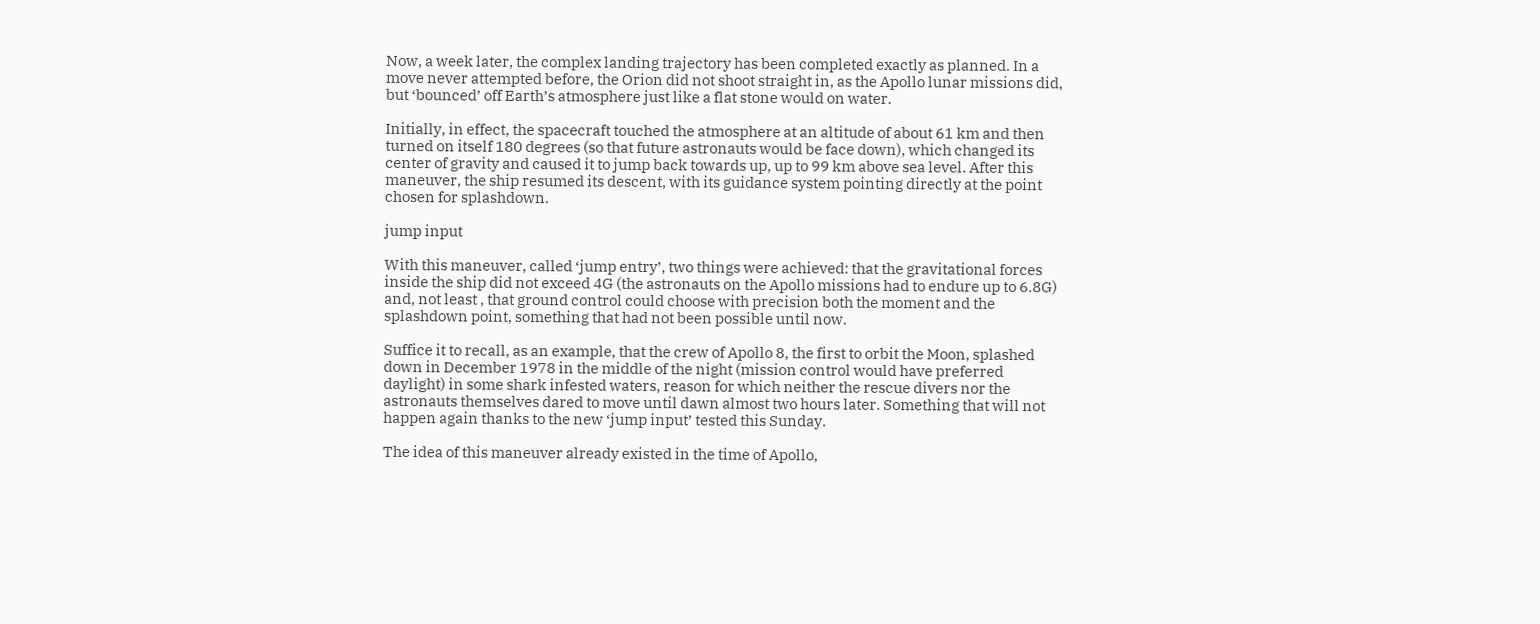Now, a week later, the complex landing trajectory has been completed exactly as planned. In a move never attempted before, the Orion did not shoot straight in, as the Apollo lunar missions did, but ‘bounced’ off Earth’s atmosphere just like a flat stone would on water.

Initially, in effect, the spacecraft touched the atmosphere at an altitude of about 61 km and then turned on itself 180 degrees (so that future astronauts would be face down), which changed its center of gravity and caused it to jump back towards up, up to 99 km above sea level. After this maneuver, the ship resumed its descent, with its guidance system pointing directly at the point chosen for splashdown.

jump input

With this maneuver, called ‘jump entry’, two things were achieved: that the gravitational forces inside the ship did not exceed 4G (the astronauts on the Apollo missions had to endure up to 6.8G) and, not least , that ground control could choose with precision both the moment and the splashdown point, something that had not been possible until now.

Suffice it to recall, as an example, that the crew of Apollo 8, the first to orbit the Moon, splashed down in December 1978 in the middle of the night (mission control would have preferred daylight) in some shark infested waters, reason for which neither the rescue divers nor the astronauts themselves dared to move until dawn almost two hours later. Something that will not happen again thanks to the new ‘jump input’ tested this Sunday.

The idea of this maneuver already existed in the time of Apollo,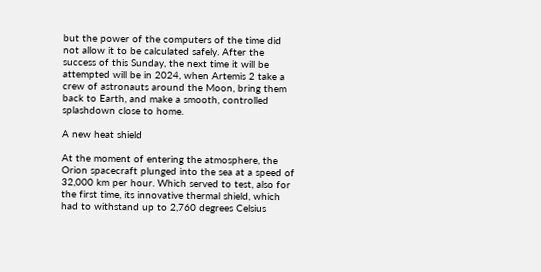but the power of the computers of the time did not allow it to be calculated safely. After the success of this Sunday, the next time it will be attempted will be in 2024, when Artemis 2 take a crew of astronauts around the Moon, bring them back to Earth, and make a smooth, controlled splashdown close to home.

A new heat shield

At the moment of entering the atmosphere, the Orion spacecraft plunged into the sea at a speed of 32,000 km per hour. Which served to test, also for the first time, its innovative thermal shield, which had to withstand up to 2,760 degrees Celsius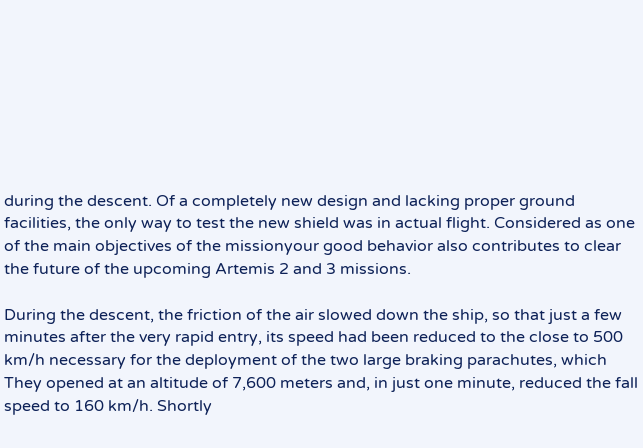during the descent. Of a completely new design and lacking proper ground facilities, the only way to test the new shield was in actual flight. Considered as one of the main objectives of the missionyour good behavior also contributes to clear the future of the upcoming Artemis 2 and 3 missions.

During the descent, the friction of the air slowed down the ship, so that just a few minutes after the very rapid entry, its speed had been reduced to the close to 500 km/h necessary for the deployment of the two large braking parachutes, which They opened at an altitude of 7,600 meters and, in just one minute, reduced the fall speed to 160 km/h. Shortly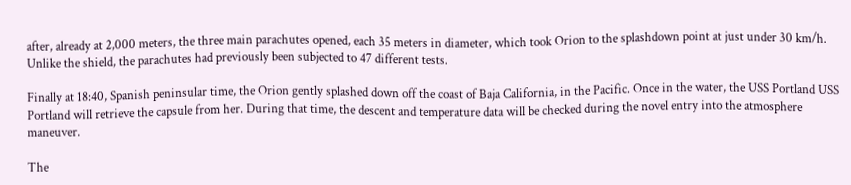after, already at 2,000 meters, the three main parachutes opened, each 35 meters in diameter, which took Orion to the splashdown point at just under 30 km/h. Unlike the shield, the parachutes had previously been subjected to 47 different tests.

Finally at 18:40, Spanish peninsular time, the Orion gently splashed down off the coast of Baja California, in the Pacific. Once in the water, the USS Portland USS Portland will retrieve the capsule from her. During that time, the descent and temperature data will be checked during the novel entry into the atmosphere maneuver.

The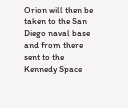Orion will then be taken to the San Diego naval base and from there sent to the Kennedy Space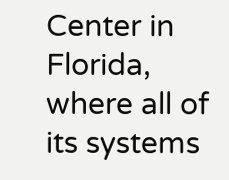Center in Florida, where all of its systems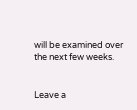will be examined over the next few weeks.


Leave a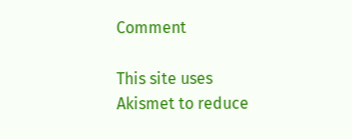Comment

This site uses Akismet to reduce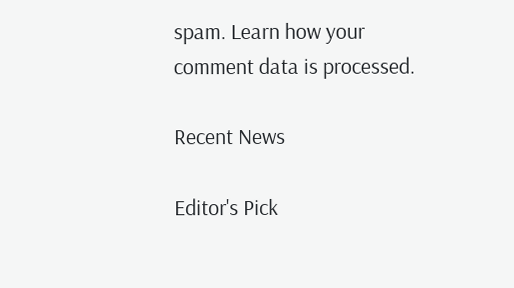spam. Learn how your comment data is processed.

Recent News

Editor's Pick